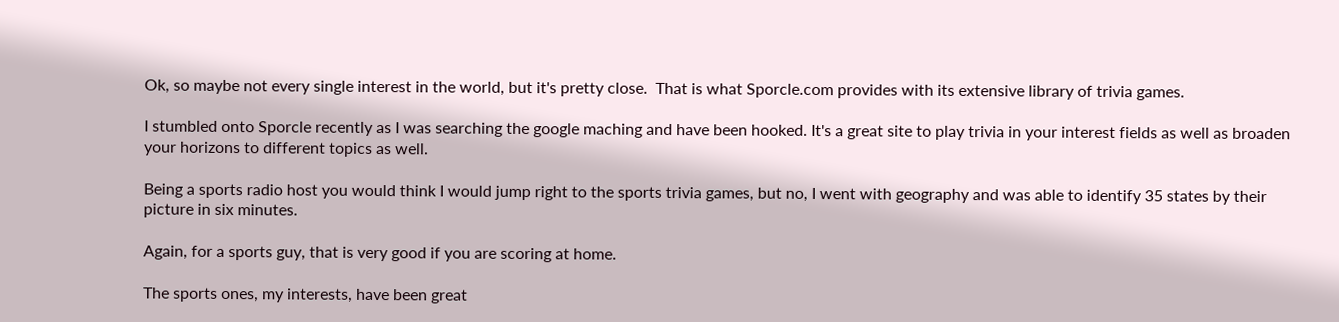Ok, so maybe not every single interest in the world, but it's pretty close.  That is what Sporcle.com provides with its extensive library of trivia games.

I stumbled onto Sporcle recently as I was searching the google maching and have been hooked. It's a great site to play trivia in your interest fields as well as broaden your horizons to different topics as well.

Being a sports radio host you would think I would jump right to the sports trivia games, but no, I went with geography and was able to identify 35 states by their picture in six minutes.

Again, for a sports guy, that is very good if you are scoring at home.

The sports ones, my interests, have been great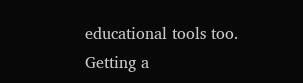educational tools too.  Getting a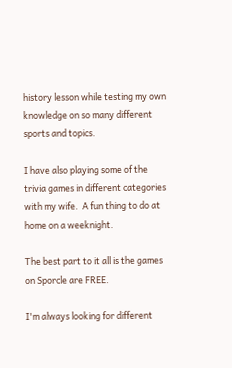history lesson while testing my own knowledge on so many different sports and topics.

I have also playing some of the trivia games in different categories with my wife.  A fun thing to do at home on a weeknight.

The best part to it all is the games on Sporcle are FREE.

I'm always looking for different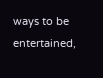ways to be entertained,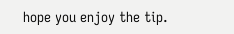hope you enjoy the tip.